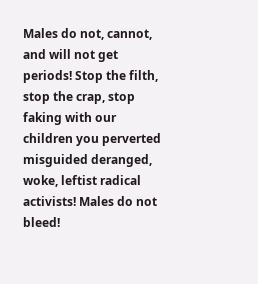Males do not, cannot, and will not get periods! Stop the filth, stop the crap, stop faking with our children you perverted misguided deranged, woke, leftist radical activists! Males do not bleed!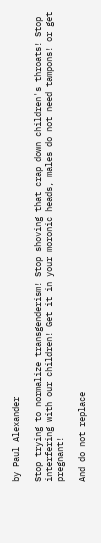by Paul Alexander

Stop trying to normalize transgenderism! Stop shoving that crap down children's throats! Stop interfering with our children! Get it in your moronic heads, males do not need tampons! or get pregnant!

And do not replace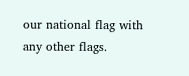our national flag with any other flags.